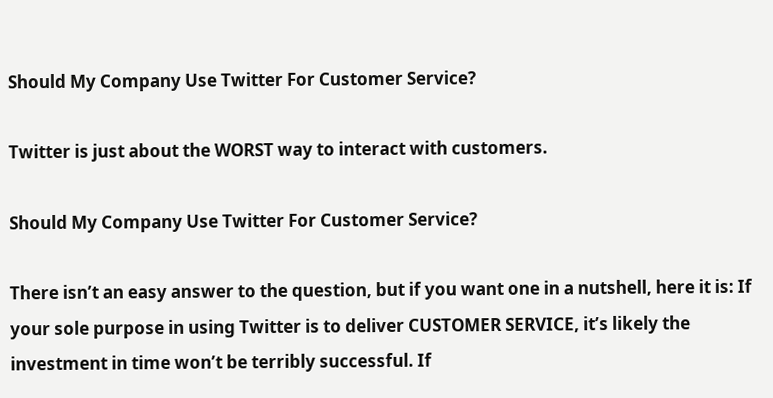Should My Company Use Twitter For Customer Service?

Twitter is just about the WORST way to interact with customers.

Should My Company Use Twitter For Customer Service?

There isn’t an easy answer to the question, but if you want one in a nutshell, here it is: If your sole purpose in using Twitter is to deliver CUSTOMER SERVICE, it’s likely the investment in time won’t be terribly successful. If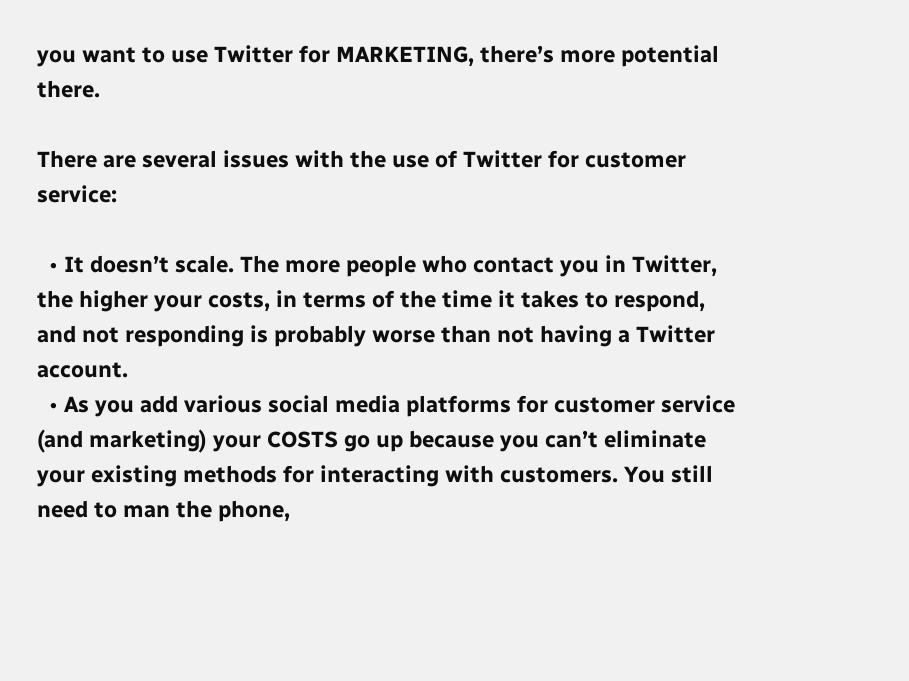you want to use Twitter for MARKETING, there’s more potential there.

There are several issues with the use of Twitter for customer service:

  • It doesn’t scale. The more people who contact you in Twitter, the higher your costs, in terms of the time it takes to respond, and not responding is probably worse than not having a Twitter account.
  • As you add various social media platforms for customer service (and marketing) your COSTS go up because you can’t eliminate your existing methods for interacting with customers. You still need to man the phone,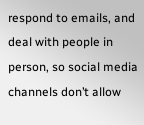respond to emails, and deal with people in person, so social media channels don’t allow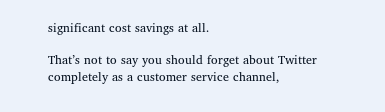significant cost savings at all.

That’s not to say you should forget about Twitter completely as a customer service channel,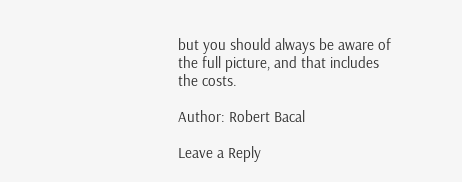but you should always be aware of the full picture, and that includes the costs.

Author: Robert Bacal

Leave a Reply